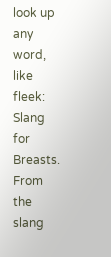look up any word, like fleek:
Slang for Breasts.
From the slang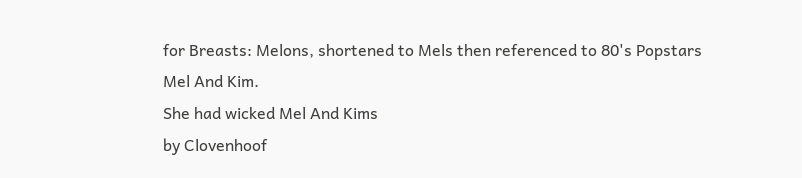for Breasts: Melons, shortened to Mels then referenced to 80's Popstars Mel And Kim.
She had wicked Mel And Kims
by Clovenhoof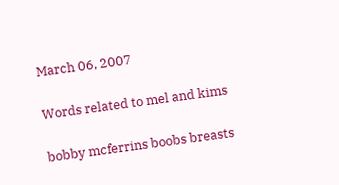March 06, 2007

Words related to mel and kims

bobby mcferrins boobs breasts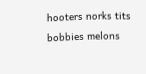hooters norks tits bobbies melons